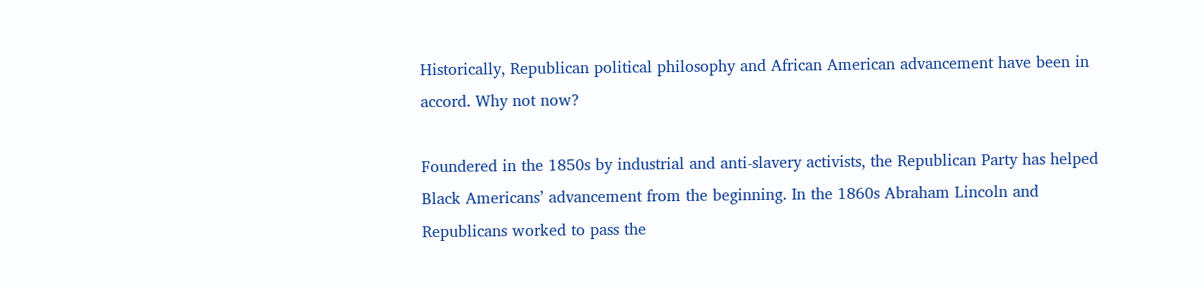Historically, Republican political philosophy and African American advancement have been in accord. Why not now?

Foundered in the 1850s by industrial and anti-slavery activists, the Republican Party has helped Black Americans’ advancement from the beginning. In the 1860s Abraham Lincoln and Republicans worked to pass the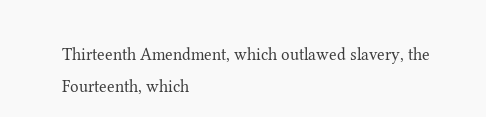Thirteenth Amendment, which outlawed slavery, the Fourteenth, which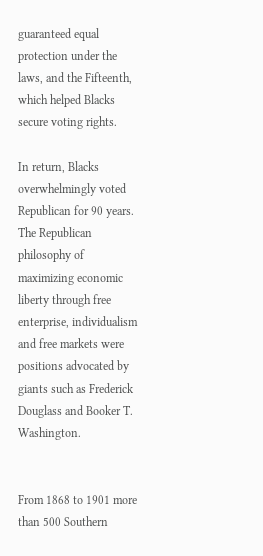guaranteed equal protection under the laws, and the Fifteenth, which helped Blacks secure voting rights.

In return, Blacks overwhelmingly voted Republican for 90 years. The Republican philosophy of maximizing economic liberty through free enterprise, individualism and free markets were positions advocated by giants such as Frederick Douglass and Booker T. Washington.


From 1868 to 1901 more than 500 Southern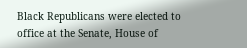Black Republicans were elected to office at the Senate, House of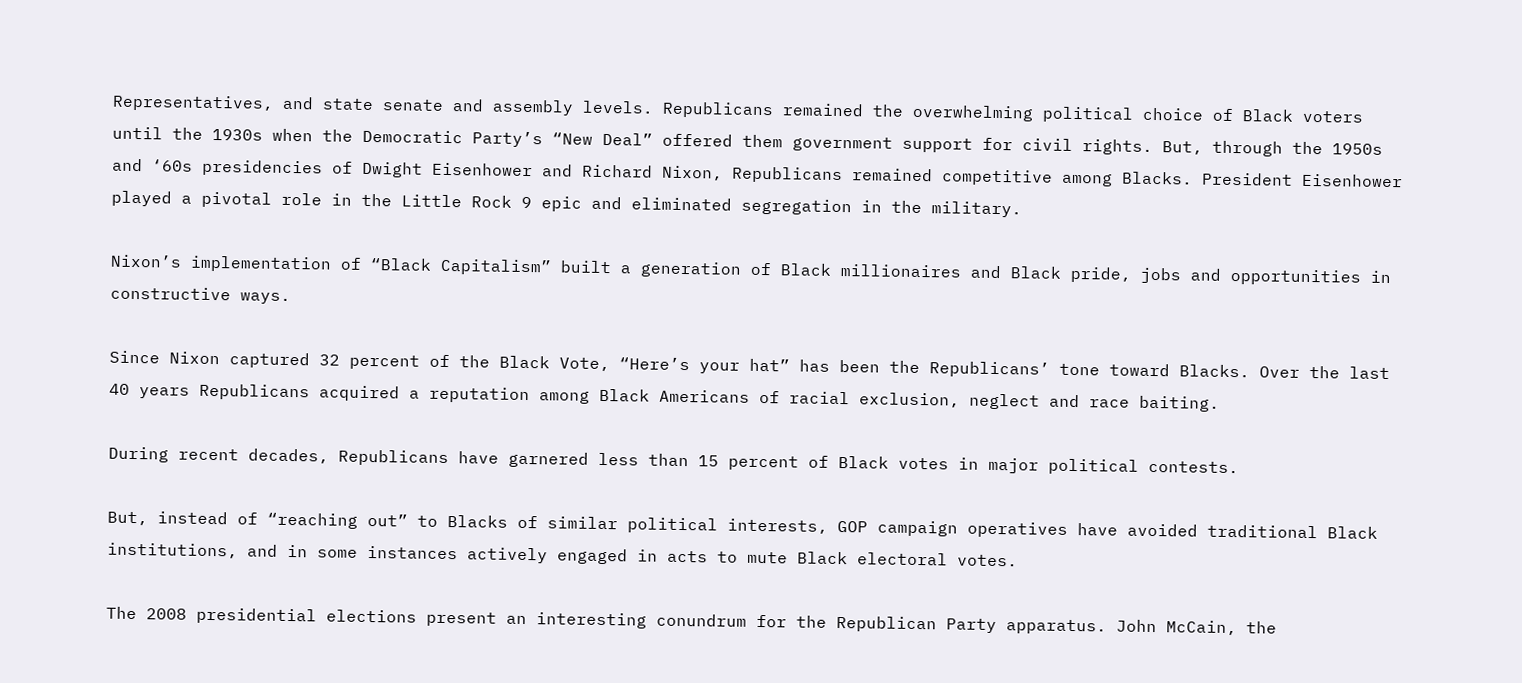Representatives, and state senate and assembly levels. Republicans remained the overwhelming political choice of Black voters until the 1930s when the Democratic Party’s “New Deal” offered them government support for civil rights. But, through the 1950s and ‘60s presidencies of Dwight Eisenhower and Richard Nixon, Republicans remained competitive among Blacks. President Eisenhower played a pivotal role in the Little Rock 9 epic and eliminated segregation in the military.

Nixon’s implementation of “Black Capitalism” built a generation of Black millionaires and Black pride, jobs and opportunities in constructive ways.

Since Nixon captured 32 percent of the Black Vote, “Here’s your hat” has been the Republicans’ tone toward Blacks. Over the last 40 years Republicans acquired a reputation among Black Americans of racial exclusion, neglect and race baiting.

During recent decades, Republicans have garnered less than 15 percent of Black votes in major political contests.

But, instead of “reaching out” to Blacks of similar political interests, GOP campaign operatives have avoided traditional Black institutions, and in some instances actively engaged in acts to mute Black electoral votes.

The 2008 presidential elections present an interesting conundrum for the Republican Party apparatus. John McCain, the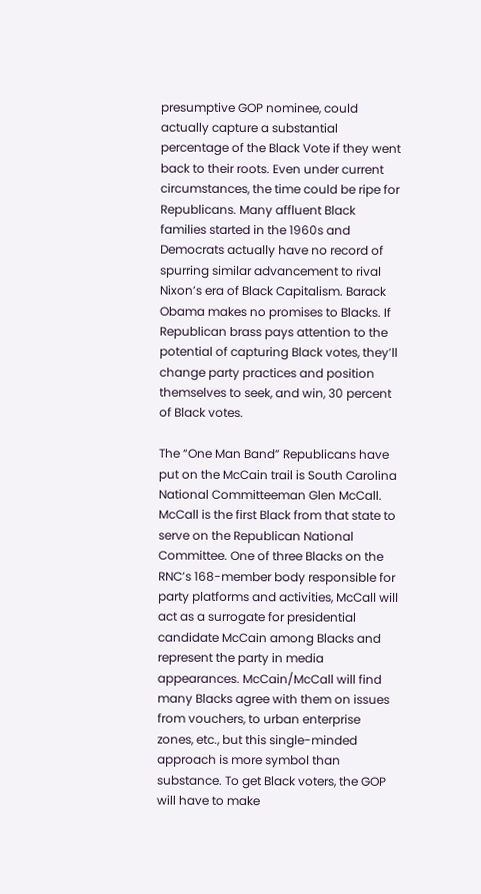presumptive GOP nominee, could actually capture a substantial percentage of the Black Vote if they went back to their roots. Even under current circumstances, the time could be ripe for Republicans. Many affluent Black families started in the 1960s and Democrats actually have no record of spurring similar advancement to rival Nixon’s era of Black Capitalism. Barack Obama makes no promises to Blacks. If Republican brass pays attention to the potential of capturing Black votes, they’ll change party practices and position themselves to seek, and win, 30 percent of Black votes.

The “One Man Band” Republicans have put on the McCain trail is South Carolina National Committeeman Glen McCall. McCall is the first Black from that state to serve on the Republican National Committee. One of three Blacks on the RNC’s 168-member body responsible for party platforms and activities, McCall will act as a surrogate for presidential candidate McCain among Blacks and represent the party in media appearances. McCain/McCall will find many Blacks agree with them on issues from vouchers, to urban enterprise zones, etc., but this single-minded approach is more symbol than substance. To get Black voters, the GOP will have to make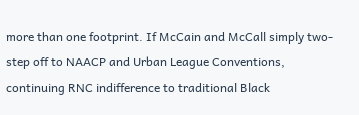more than one footprint. If McCain and McCall simply two-step off to NAACP and Urban League Conventions, continuing RNC indifference to traditional Black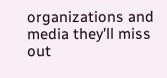organizations and media they’ll miss out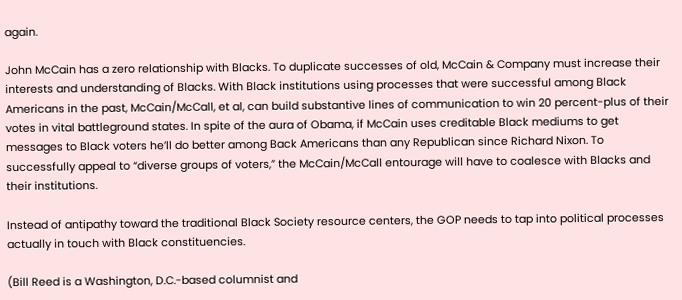again.

John McCain has a zero relationship with Blacks. To duplicate successes of old, McCain & Company must increase their interests and understanding of Blacks. With Black institutions using processes that were successful among Black Americans in the past, McCain/McCall, et al, can build substantive lines of communication to win 20 percent-plus of their votes in vital battleground states. In spite of the aura of Obama, if McCain uses creditable Black mediums to get messages to Black voters he’ll do better among Back Americans than any Republican since Richard Nixon. To successfully appeal to “diverse groups of voters,” the McCain/McCall entourage will have to coalesce with Blacks and their institutions.

Instead of antipathy toward the traditional Black Society resource centers, the GOP needs to tap into political processes actually in touch with Black constituencies.

(Bill Reed is a Washington, D.C.-based columnist and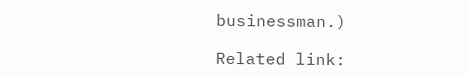businessman.)

Related link: